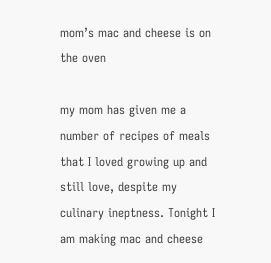mom’s mac and cheese is on the oven

my mom has given me a number of recipes of meals that I loved growing up and still love, despite my culinary ineptness. Tonight I am making mac and cheese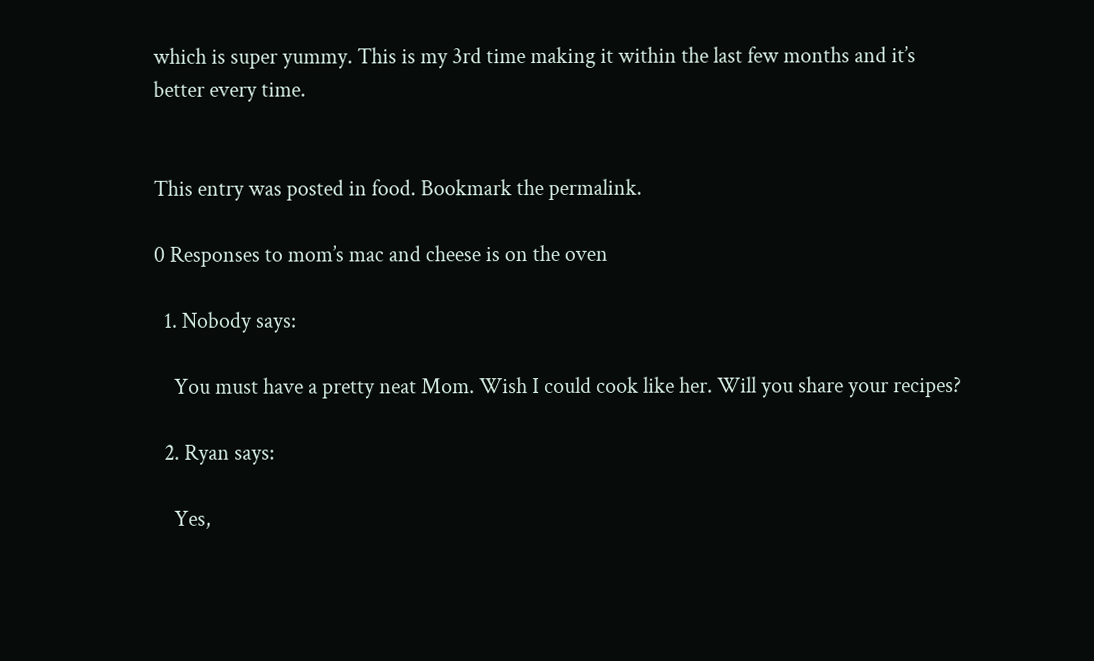which is super yummy. This is my 3rd time making it within the last few months and it’s better every time.


This entry was posted in food. Bookmark the permalink.

0 Responses to mom’s mac and cheese is on the oven

  1. Nobody says:

    You must have a pretty neat Mom. Wish I could cook like her. Will you share your recipes?

  2. Ryan says:

    Yes,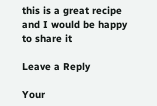this is a great recipe and I would be happy to share it

Leave a Reply

Your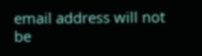email address will not be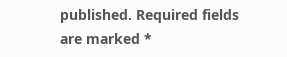published. Required fields are marked *